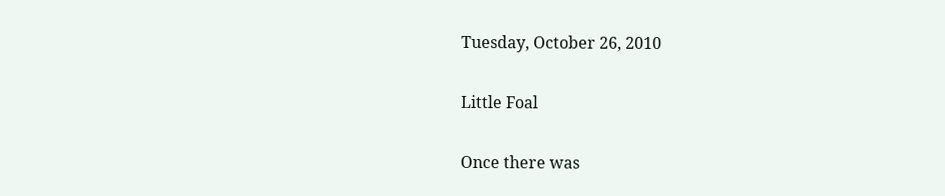Tuesday, October 26, 2010

Little Foal

Once there was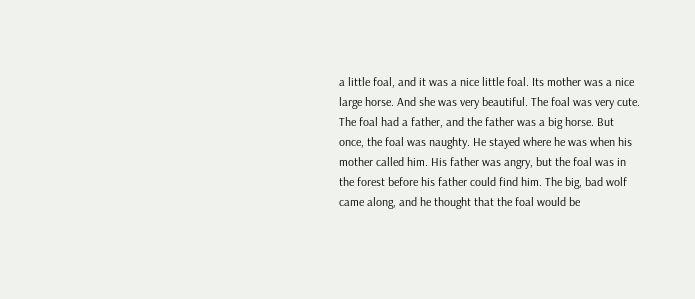a little foal, and it was a nice little foal. Its mother was a nice large horse. And she was very beautiful. The foal was very cute. The foal had a father, and the father was a big horse. But once, the foal was naughty. He stayed where he was when his mother called him. His father was angry, but the foal was in the forest before his father could find him. The big, bad wolf came along, and he thought that the foal would be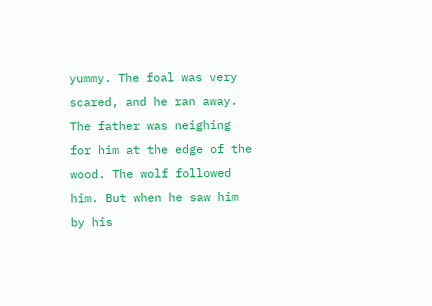yummy. The foal was very scared, and he ran away. The father was neighing for him at the edge of the wood. The wolf followed him. But when he saw him by his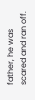father, he was scared and ran off.